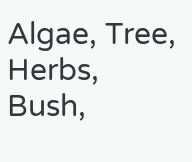Algae, Tree, Herbs, Bush,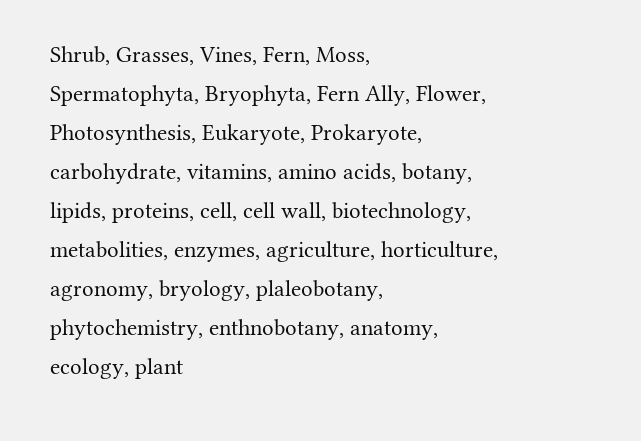Shrub, Grasses, Vines, Fern, Moss, Spermatophyta, Bryophyta, Fern Ally, Flower, Photosynthesis, Eukaryote, Prokaryote, carbohydrate, vitamins, amino acids, botany, lipids, proteins, cell, cell wall, biotechnology, metabolities, enzymes, agriculture, horticulture, agronomy, bryology, plaleobotany, phytochemistry, enthnobotany, anatomy, ecology, plant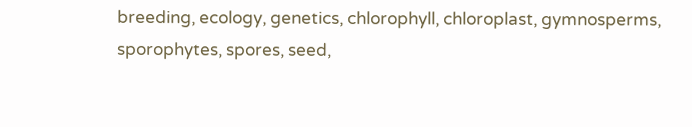breeding, ecology, genetics, chlorophyll, chloroplast, gymnosperms, sporophytes, spores, seed,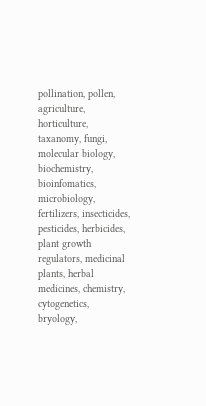pollination, pollen, agriculture, horticulture, taxanomy, fungi, molecular biology, biochemistry, bioinfomatics, microbiology, fertilizers, insecticides, pesticides, herbicides, plant growth regulators, medicinal plants, herbal medicines, chemistry, cytogenetics, bryology,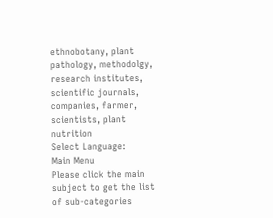ethnobotany, plant pathology, methodolgy, research institutes, scientific journals, companies, farmer, scientists, plant nutrition
Select Language:
Main Menu
Please click the main subject to get the list of sub-categories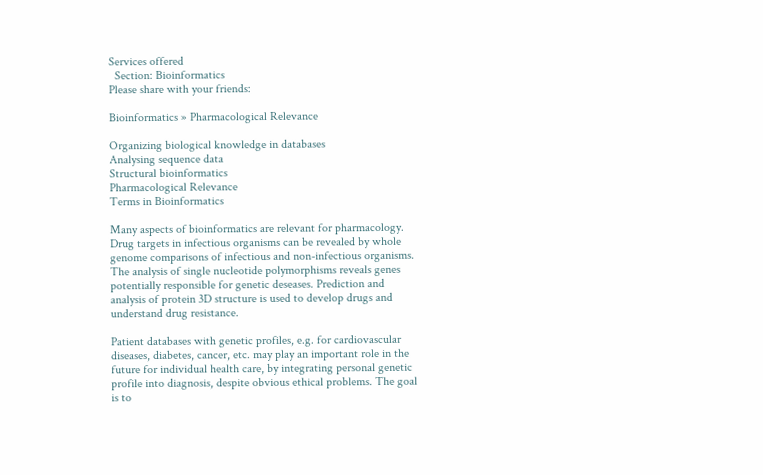Services offered
  Section: Bioinformatics
Please share with your friends:

Bioinformatics » Pharmacological Relevance

Organizing biological knowledge in databases
Analysing sequence data
Structural bioinformatics
Pharmacological Relevance
Terms in Bioinformatics

Many aspects of bioinformatics are relevant for pharmacology. Drug targets in infectious organisms can be revealed by whole genome comparisons of infectious and non-infectious organisms. The analysis of single nucleotide polymorphisms reveals genes potentially responsible for genetic deseases. Prediction and analysis of protein 3D structure is used to develop drugs and understand drug resistance.

Patient databases with genetic profiles, e.g. for cardiovascular diseases, diabetes, cancer, etc. may play an important role in the future for individual health care, by integrating personal genetic profile into diagnosis, despite obvious ethical problems. The goal is to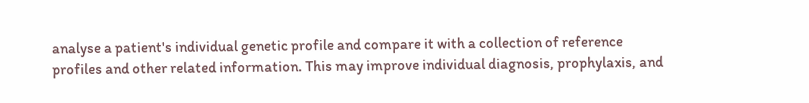analyse a patient's individual genetic profile and compare it with a collection of reference profiles and other related information. This may improve individual diagnosis, prophylaxis, and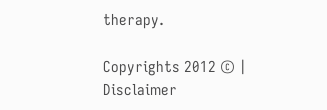therapy.

Copyrights 2012 © | Disclaimer